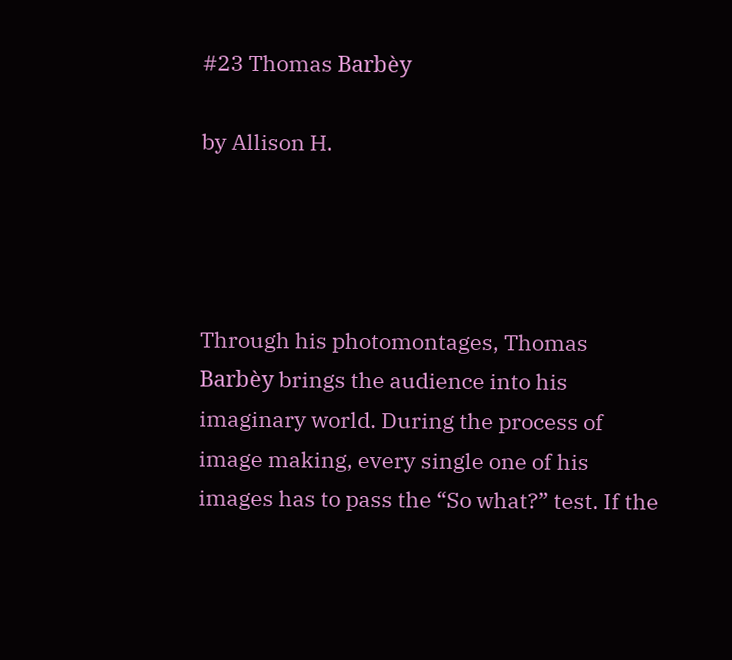#23 Thomas Barbèy

by Allison H.




Through his photomontages, Thomas Barbèy brings the audience into his imaginary world. During the process of image making, every single one of his images has to pass the “So what?” test. If the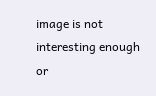image is not interesting enough or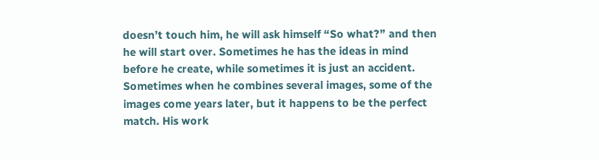doesn’t touch him, he will ask himself “So what?” and then he will start over. Sometimes he has the ideas in mind before he create, while sometimes it is just an accident. Sometimes when he combines several images, some of the images come years later, but it happens to be the perfect match. His work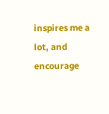inspires me a lot, and encourage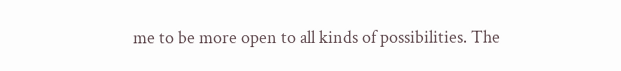me to be more open to all kinds of possibilities. The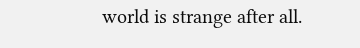world is strange after all.